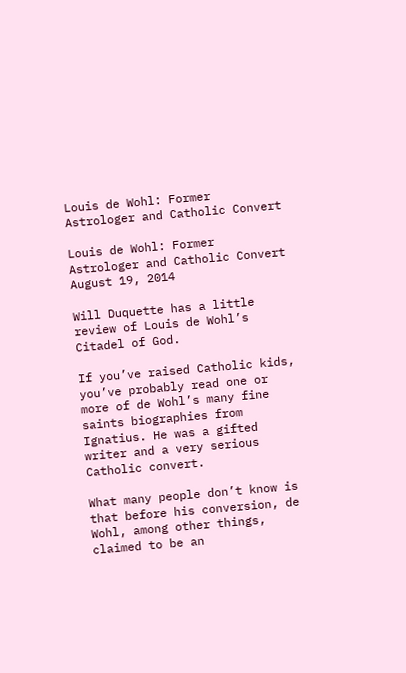Louis de Wohl: Former Astrologer and Catholic Convert

Louis de Wohl: Former Astrologer and Catholic Convert August 19, 2014

Will Duquette has a little review of Louis de Wohl’s Citadel of God.

If you’ve raised Catholic kids, you’ve probably read one or more of de Wohl’s many fine saints biographies from Ignatius. He was a gifted writer and a very serious Catholic convert.

What many people don’t know is that before his conversion, de Wohl, among other things, claimed to be an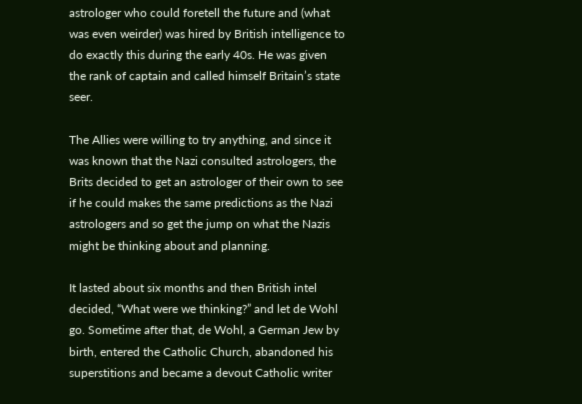astrologer who could foretell the future and (what was even weirder) was hired by British intelligence to do exactly this during the early 40s. He was given the rank of captain and called himself Britain’s state seer.

The Allies were willing to try anything, and since it was known that the Nazi consulted astrologers, the Brits decided to get an astrologer of their own to see if he could makes the same predictions as the Nazi astrologers and so get the jump on what the Nazis might be thinking about and planning.

It lasted about six months and then British intel decided, “What were we thinking?” and let de Wohl go. Sometime after that, de Wohl, a German Jew by birth, entered the Catholic Church, abandoned his superstitions and became a devout Catholic writer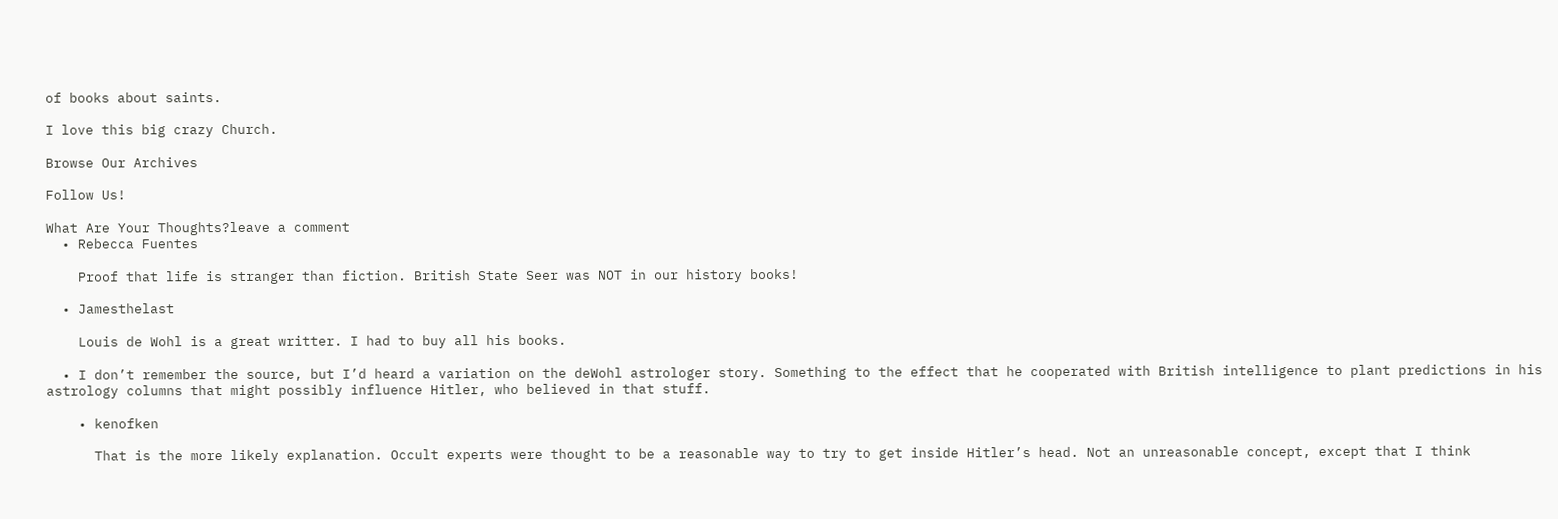of books about saints.

I love this big crazy Church.

Browse Our Archives

Follow Us!

What Are Your Thoughts?leave a comment
  • Rebecca Fuentes

    Proof that life is stranger than fiction. British State Seer was NOT in our history books!

  • Jamesthelast

    Louis de Wohl is a great writter. I had to buy all his books.

  • I don’t remember the source, but I’d heard a variation on the deWohl astrologer story. Something to the effect that he cooperated with British intelligence to plant predictions in his astrology columns that might possibly influence Hitler, who believed in that stuff.

    • kenofken

      That is the more likely explanation. Occult experts were thought to be a reasonable way to try to get inside Hitler’s head. Not an unreasonable concept, except that I think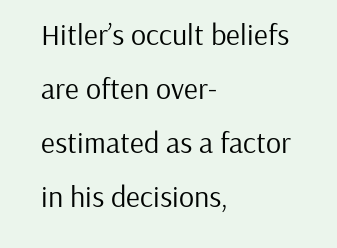Hitler’s occult beliefs are often over-estimated as a factor in his decisions,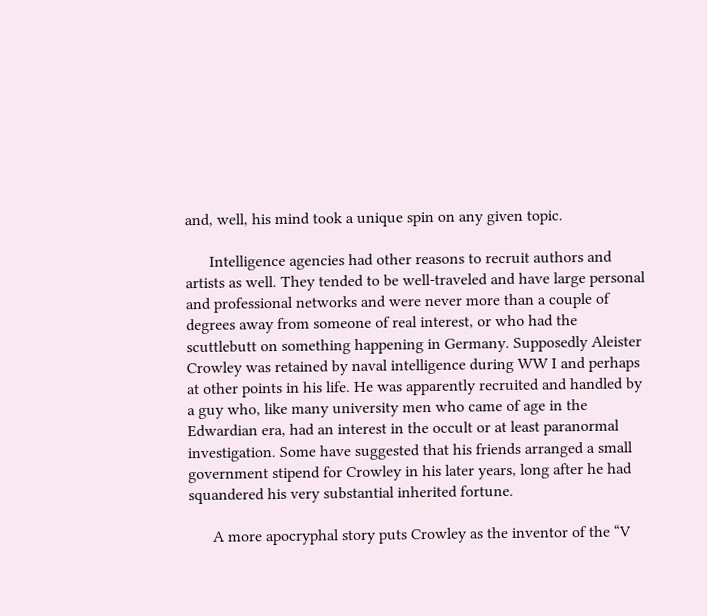and, well, his mind took a unique spin on any given topic.

      Intelligence agencies had other reasons to recruit authors and artists as well. They tended to be well-traveled and have large personal and professional networks and were never more than a couple of degrees away from someone of real interest, or who had the scuttlebutt on something happening in Germany. Supposedly Aleister Crowley was retained by naval intelligence during WW I and perhaps at other points in his life. He was apparently recruited and handled by a guy who, like many university men who came of age in the Edwardian era, had an interest in the occult or at least paranormal investigation. Some have suggested that his friends arranged a small government stipend for Crowley in his later years, long after he had squandered his very substantial inherited fortune.

      A more apocryphal story puts Crowley as the inventor of the “V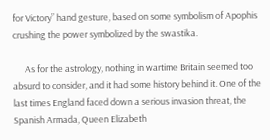for Victory” hand gesture, based on some symbolism of Apophis crushing the power symbolized by the swastika.

      As for the astrology, nothing in wartime Britain seemed too absurd to consider, and it had some history behind it. One of the last times England faced down a serious invasion threat, the Spanish Armada, Queen Elizabeth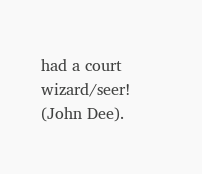had a court wizard/seer! (John Dee).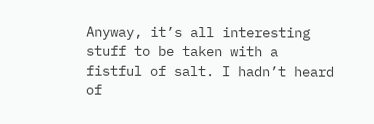Anyway, it’s all interesting stuff to be taken with a fistful of salt. I hadn’t heard of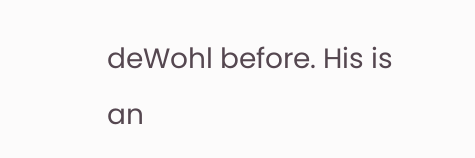deWohl before. His is an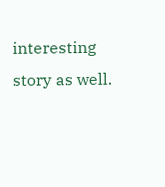interesting story as well.